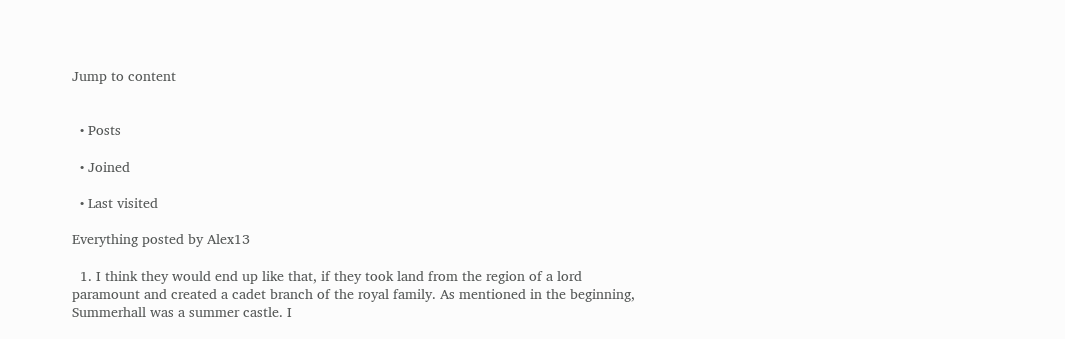Jump to content


  • Posts

  • Joined

  • Last visited

Everything posted by Alex13

  1. I think they would end up like that, if they took land from the region of a lord paramount and created a cadet branch of the royal family. As mentioned in the beginning, Summerhall was a summer castle. I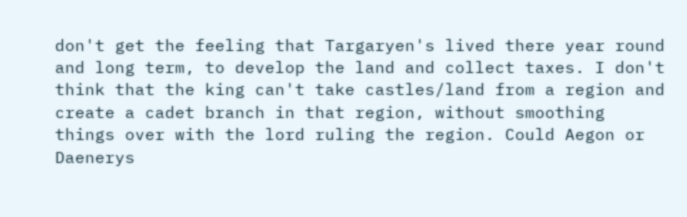don't get the feeling that Targaryen's lived there year round and long term, to develop the land and collect taxes. I don't think that the king can't take castles/land from a region and create a cadet branch in that region, without smoothing things over with the lord ruling the region. Could Aegon or Daenerys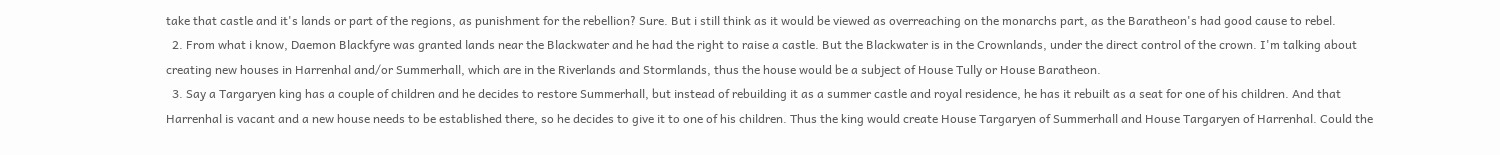take that castle and it's lands or part of the regions, as punishment for the rebellion? Sure. But i still think as it would be viewed as overreaching on the monarchs part, as the Baratheon's had good cause to rebel.
  2. From what i know, Daemon Blackfyre was granted lands near the Blackwater and he had the right to raise a castle. But the Blackwater is in the Crownlands, under the direct control of the crown. I'm talking about creating new houses in Harrenhal and/or Summerhall, which are in the Riverlands and Stormlands, thus the house would be a subject of House Tully or House Baratheon.
  3. Say a Targaryen king has a couple of children and he decides to restore Summerhall, but instead of rebuilding it as a summer castle and royal residence, he has it rebuilt as a seat for one of his children. And that Harrenhal is vacant and a new house needs to be established there, so he decides to give it to one of his children. Thus the king would create House Targaryen of Summerhall and House Targaryen of Harrenhal. Could the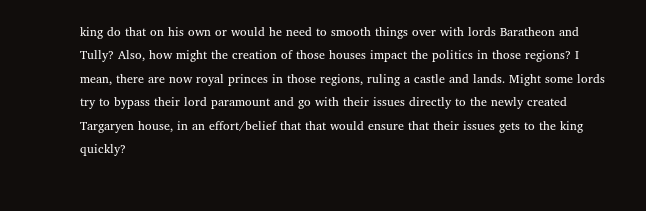king do that on his own or would he need to smooth things over with lords Baratheon and Tully? Also, how might the creation of those houses impact the politics in those regions? I mean, there are now royal princes in those regions, ruling a castle and lands. Might some lords try to bypass their lord paramount and go with their issues directly to the newly created Targaryen house, in an effort/belief that that would ensure that their issues gets to the king quickly?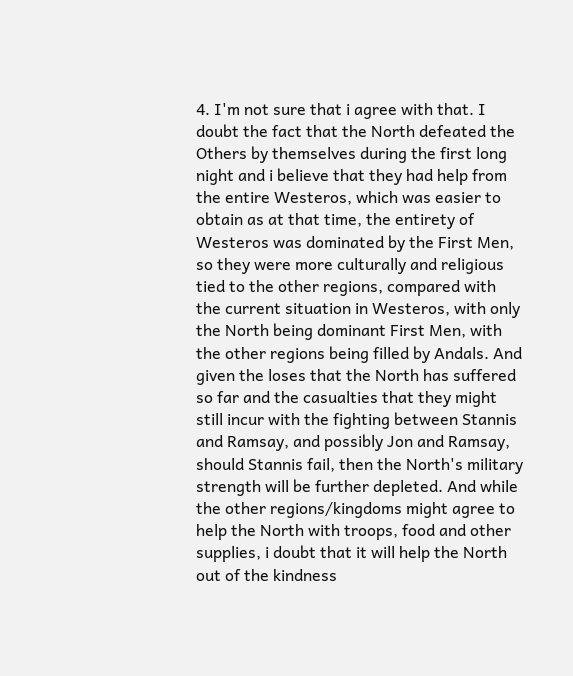4. I'm not sure that i agree with that. I doubt the fact that the North defeated the Others by themselves during the first long night and i believe that they had help from the entire Westeros, which was easier to obtain as at that time, the entirety of Westeros was dominated by the First Men, so they were more culturally and religious tied to the other regions, compared with the current situation in Westeros, with only the North being dominant First Men, with the other regions being filled by Andals. And given the loses that the North has suffered so far and the casualties that they might still incur with the fighting between Stannis and Ramsay, and possibly Jon and Ramsay, should Stannis fail, then the North's military strength will be further depleted. And while the other regions/kingdoms might agree to help the North with troops, food and other supplies, i doubt that it will help the North out of the kindness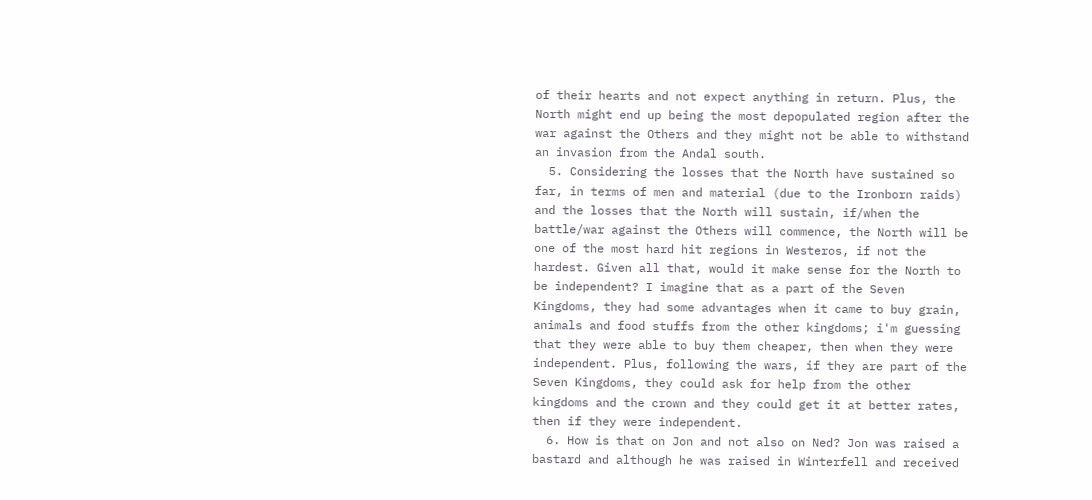of their hearts and not expect anything in return. Plus, the North might end up being the most depopulated region after the war against the Others and they might not be able to withstand an invasion from the Andal south.
  5. Considering the losses that the North have sustained so far, in terms of men and material (due to the Ironborn raids) and the losses that the North will sustain, if/when the battle/war against the Others will commence, the North will be one of the most hard hit regions in Westeros, if not the hardest. Given all that, would it make sense for the North to be independent? I imagine that as a part of the Seven Kingdoms, they had some advantages when it came to buy grain, animals and food stuffs from the other kingdoms; i'm guessing that they were able to buy them cheaper, then when they were independent. Plus, following the wars, if they are part of the Seven Kingdoms, they could ask for help from the other kingdoms and the crown and they could get it at better rates, then if they were independent.
  6. How is that on Jon and not also on Ned? Jon was raised a bastard and although he was raised in Winterfell and received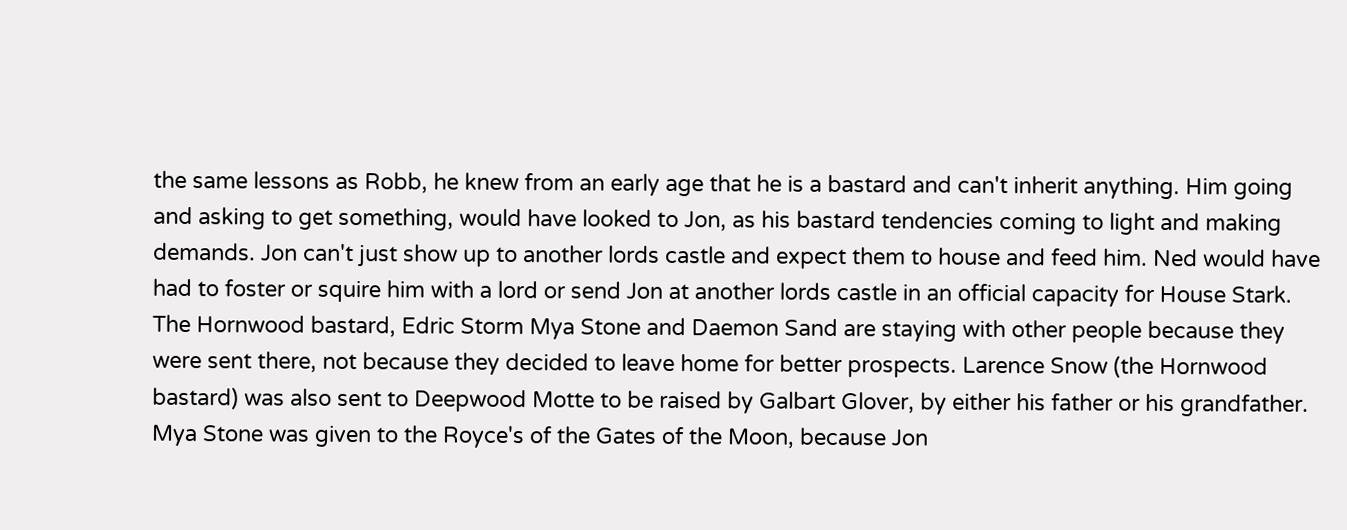the same lessons as Robb, he knew from an early age that he is a bastard and can't inherit anything. Him going and asking to get something, would have looked to Jon, as his bastard tendencies coming to light and making demands. Jon can't just show up to another lords castle and expect them to house and feed him. Ned would have had to foster or squire him with a lord or send Jon at another lords castle in an official capacity for House Stark. The Hornwood bastard, Edric Storm Mya Stone and Daemon Sand are staying with other people because they were sent there, not because they decided to leave home for better prospects. Larence Snow (the Hornwood bastard) was also sent to Deepwood Motte to be raised by Galbart Glover, by either his father or his grandfather. Mya Stone was given to the Royce's of the Gates of the Moon, because Jon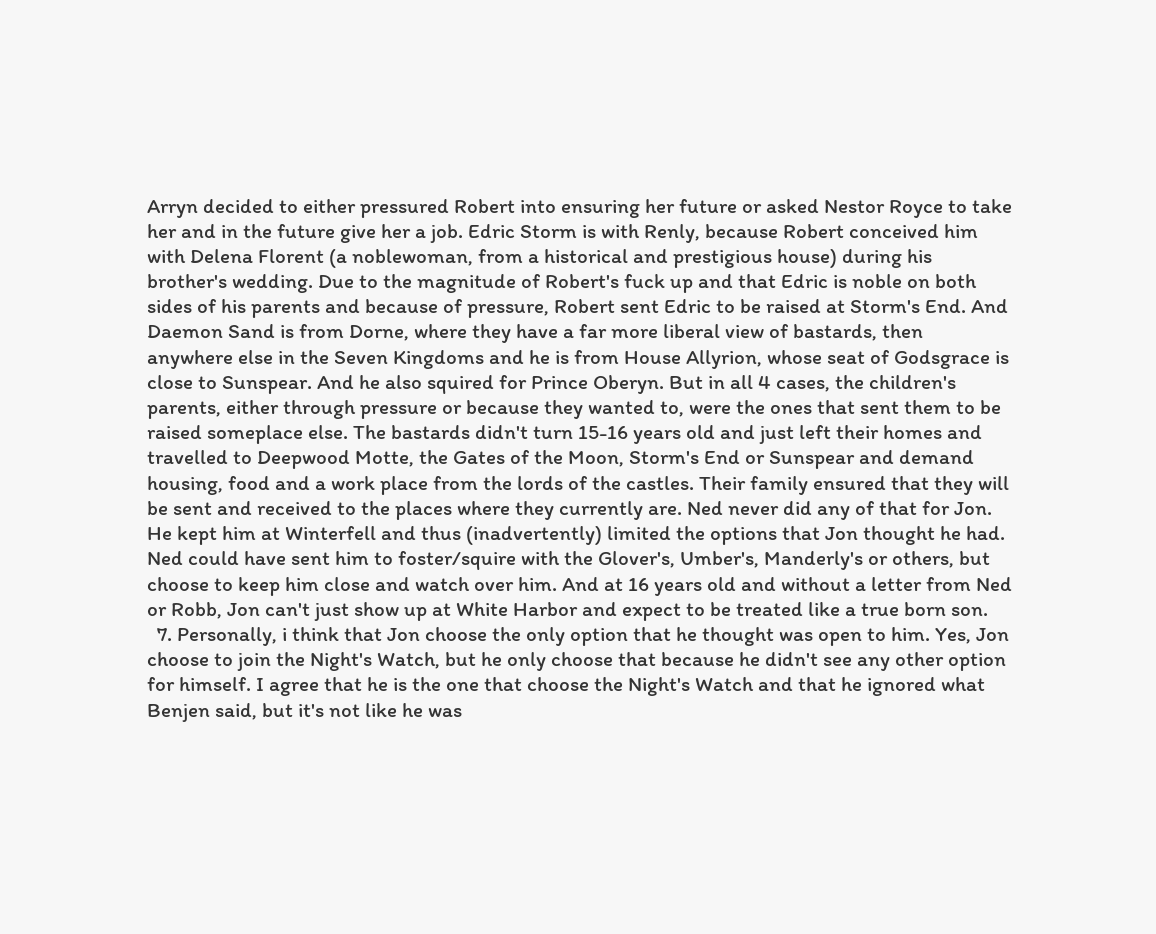Arryn decided to either pressured Robert into ensuring her future or asked Nestor Royce to take her and in the future give her a job. Edric Storm is with Renly, because Robert conceived him with Delena Florent (a noblewoman, from a historical and prestigious house) during his brother's wedding. Due to the magnitude of Robert's fuck up and that Edric is noble on both sides of his parents and because of pressure, Robert sent Edric to be raised at Storm's End. And Daemon Sand is from Dorne, where they have a far more liberal view of bastards, then anywhere else in the Seven Kingdoms and he is from House Allyrion, whose seat of Godsgrace is close to Sunspear. And he also squired for Prince Oberyn. But in all 4 cases, the children's parents, either through pressure or because they wanted to, were the ones that sent them to be raised someplace else. The bastards didn't turn 15-16 years old and just left their homes and travelled to Deepwood Motte, the Gates of the Moon, Storm's End or Sunspear and demand housing, food and a work place from the lords of the castles. Their family ensured that they will be sent and received to the places where they currently are. Ned never did any of that for Jon. He kept him at Winterfell and thus (inadvertently) limited the options that Jon thought he had. Ned could have sent him to foster/squire with the Glover's, Umber's, Manderly's or others, but choose to keep him close and watch over him. And at 16 years old and without a letter from Ned or Robb, Jon can't just show up at White Harbor and expect to be treated like a true born son.
  7. Personally, i think that Jon choose the only option that he thought was open to him. Yes, Jon choose to join the Night's Watch, but he only choose that because he didn't see any other option for himself. I agree that he is the one that choose the Night's Watch and that he ignored what Benjen said, but it's not like he was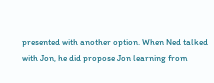presented with another option. When Ned talked with Jon, he did propose Jon learning from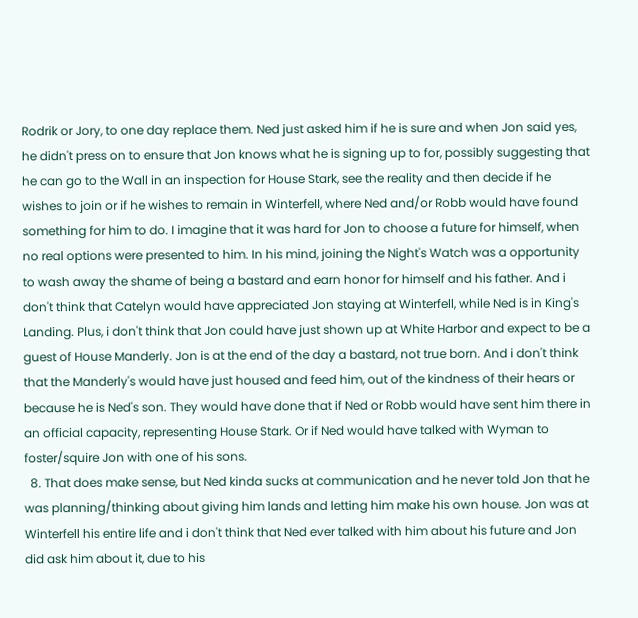Rodrik or Jory, to one day replace them. Ned just asked him if he is sure and when Jon said yes, he didn't press on to ensure that Jon knows what he is signing up to for, possibly suggesting that he can go to the Wall in an inspection for House Stark, see the reality and then decide if he wishes to join or if he wishes to remain in Winterfell, where Ned and/or Robb would have found something for him to do. I imagine that it was hard for Jon to choose a future for himself, when no real options were presented to him. In his mind, joining the Night's Watch was a opportunity to wash away the shame of being a bastard and earn honor for himself and his father. And i don't think that Catelyn would have appreciated Jon staying at Winterfell, while Ned is in King's Landing. Plus, i don't think that Jon could have just shown up at White Harbor and expect to be a guest of House Manderly. Jon is at the end of the day a bastard, not true born. And i don't think that the Manderly's would have just housed and feed him, out of the kindness of their hears or because he is Ned's son. They would have done that if Ned or Robb would have sent him there in an official capacity, representing House Stark. Or if Ned would have talked with Wyman to foster/squire Jon with one of his sons.
  8. That does make sense, but Ned kinda sucks at communication and he never told Jon that he was planning/thinking about giving him lands and letting him make his own house. Jon was at Winterfell his entire life and i don't think that Ned ever talked with him about his future and Jon did ask him about it, due to his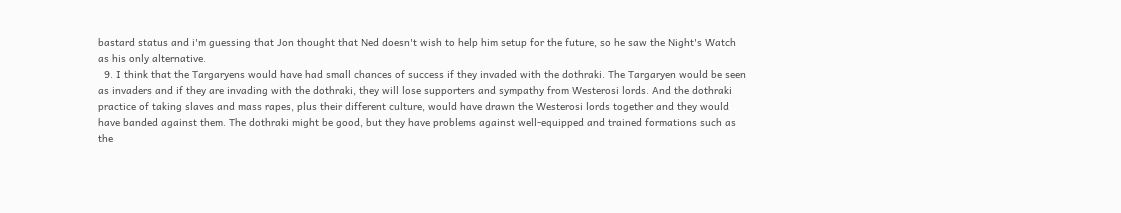bastard status and i'm guessing that Jon thought that Ned doesn't wish to help him setup for the future, so he saw the Night's Watch as his only alternative.
  9. I think that the Targaryens would have had small chances of success if they invaded with the dothraki. The Targaryen would be seen as invaders and if they are invading with the dothraki, they will lose supporters and sympathy from Westerosi lords. And the dothraki practice of taking slaves and mass rapes, plus their different culture, would have drawn the Westerosi lords together and they would have banded against them. The dothraki might be good, but they have problems against well-equipped and trained formations such as the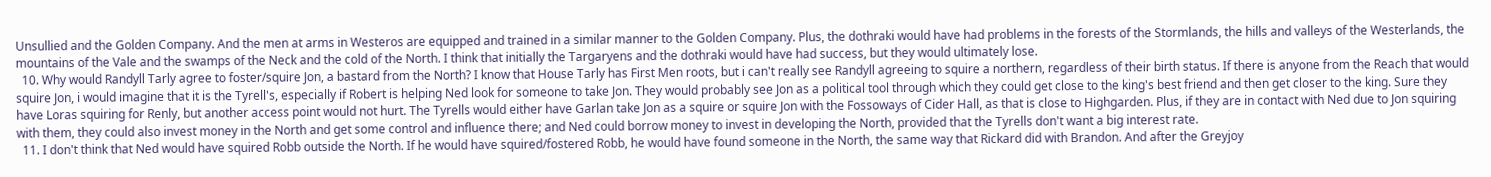Unsullied and the Golden Company. And the men at arms in Westeros are equipped and trained in a similar manner to the Golden Company. Plus, the dothraki would have had problems in the forests of the Stormlands, the hills and valleys of the Westerlands, the mountains of the Vale and the swamps of the Neck and the cold of the North. I think that initially the Targaryens and the dothraki would have had success, but they would ultimately lose.
  10. Why would Randyll Tarly agree to foster/squire Jon, a bastard from the North? I know that House Tarly has First Men roots, but i can't really see Randyll agreeing to squire a northern, regardless of their birth status. If there is anyone from the Reach that would squire Jon, i would imagine that it is the Tyrell's, especially if Robert is helping Ned look for someone to take Jon. They would probably see Jon as a political tool through which they could get close to the king's best friend and then get closer to the king. Sure they have Loras squiring for Renly, but another access point would not hurt. The Tyrells would either have Garlan take Jon as a squire or squire Jon with the Fossoways of Cider Hall, as that is close to Highgarden. Plus, if they are in contact with Ned due to Jon squiring with them, they could also invest money in the North and get some control and influence there; and Ned could borrow money to invest in developing the North, provided that the Tyrells don't want a big interest rate.
  11. I don't think that Ned would have squired Robb outside the North. If he would have squired/fostered Robb, he would have found someone in the North, the same way that Rickard did with Brandon. And after the Greyjoy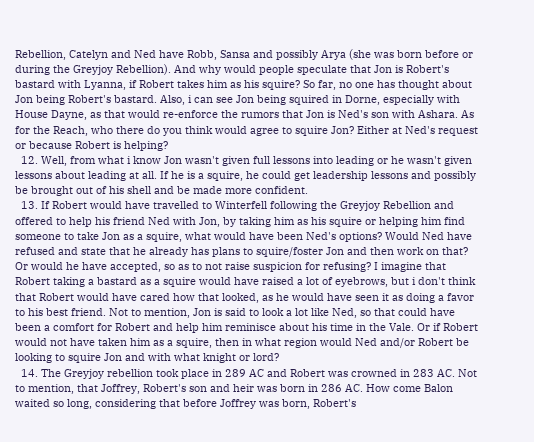Rebellion, Catelyn and Ned have Robb, Sansa and possibly Arya (she was born before or during the Greyjoy Rebellion). And why would people speculate that Jon is Robert's bastard with Lyanna, if Robert takes him as his squire? So far, no one has thought about Jon being Robert's bastard. Also, i can see Jon being squired in Dorne, especially with House Dayne, as that would re-enforce the rumors that Jon is Ned's son with Ashara. As for the Reach, who there do you think would agree to squire Jon? Either at Ned's request or because Robert is helping?
  12. Well, from what i know Jon wasn't given full lessons into leading or he wasn't given lessons about leading at all. If he is a squire, he could get leadership lessons and possibly be brought out of his shell and be made more confident.
  13. If Robert would have travelled to Winterfell following the Greyjoy Rebellion and offered to help his friend Ned with Jon, by taking him as his squire or helping him find someone to take Jon as a squire, what would have been Ned's options? Would Ned have refused and state that he already has plans to squire/foster Jon and then work on that? Or would he have accepted, so as to not raise suspicion for refusing? I imagine that Robert taking a bastard as a squire would have raised a lot of eyebrows, but i don't think that Robert would have cared how that looked, as he would have seen it as doing a favor to his best friend. Not to mention, Jon is said to look a lot like Ned, so that could have been a comfort for Robert and help him reminisce about his time in the Vale. Or if Robert would not have taken him as a squire, then in what region would Ned and/or Robert be looking to squire Jon and with what knight or lord?
  14. The Greyjoy rebellion took place in 289 AC and Robert was crowned in 283 AC. Not to mention, that Joffrey, Robert's son and heir was born in 286 AC. How come Balon waited so long, considering that before Joffrey was born, Robert's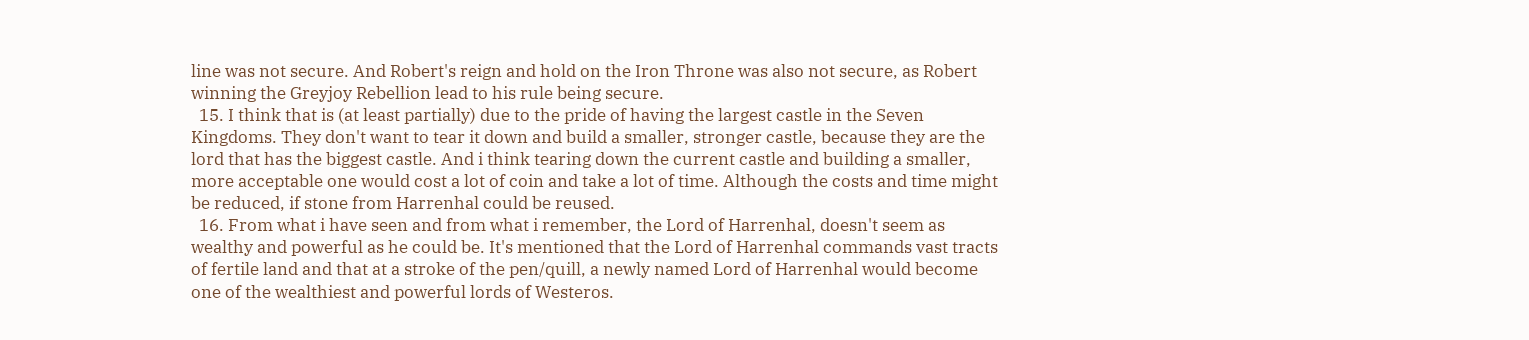line was not secure. And Robert's reign and hold on the Iron Throne was also not secure, as Robert winning the Greyjoy Rebellion lead to his rule being secure.
  15. I think that is (at least partially) due to the pride of having the largest castle in the Seven Kingdoms. They don't want to tear it down and build a smaller, stronger castle, because they are the lord that has the biggest castle. And i think tearing down the current castle and building a smaller, more acceptable one would cost a lot of coin and take a lot of time. Although the costs and time might be reduced, if stone from Harrenhal could be reused.
  16. From what i have seen and from what i remember, the Lord of Harrenhal, doesn't seem as wealthy and powerful as he could be. It's mentioned that the Lord of Harrenhal commands vast tracts of fertile land and that at a stroke of the pen/quill, a newly named Lord of Harrenhal would become one of the wealthiest and powerful lords of Westeros.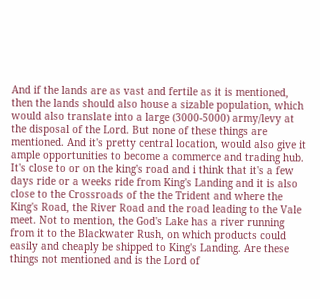And if the lands are as vast and fertile as it is mentioned, then the lands should also house a sizable population, which would also translate into a large (3000-5000) army/levy at the disposal of the Lord. But none of these things are mentioned. And it's pretty central location, would also give it ample opportunities to become a commerce and trading hub. It's close to or on the king's road and i think that it's a few days ride or a weeks ride from King's Landing and it is also close to the Crossroads of the the Trident and where the King's Road, the River Road and the road leading to the Vale meet. Not to mention, the God's Lake has a river running from it to the Blackwater Rush, on which products could easily and cheaply be shipped to King's Landing. Are these things not mentioned and is the Lord of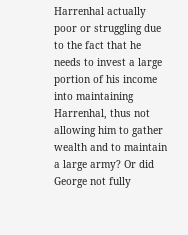Harrenhal actually poor or struggling due to the fact that he needs to invest a large portion of his income into maintaining Harrenhal, thus not allowing him to gather wealth and to maintain a large army? Or did George not fully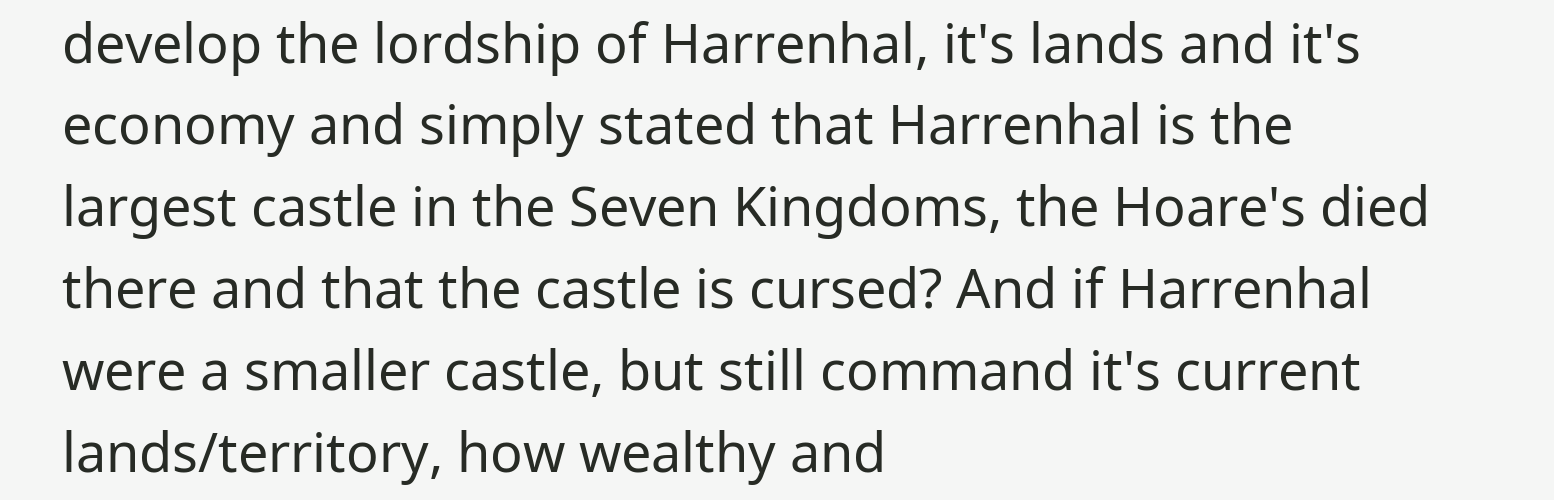develop the lordship of Harrenhal, it's lands and it's economy and simply stated that Harrenhal is the largest castle in the Seven Kingdoms, the Hoare's died there and that the castle is cursed? And if Harrenhal were a smaller castle, but still command it's current lands/territory, how wealthy and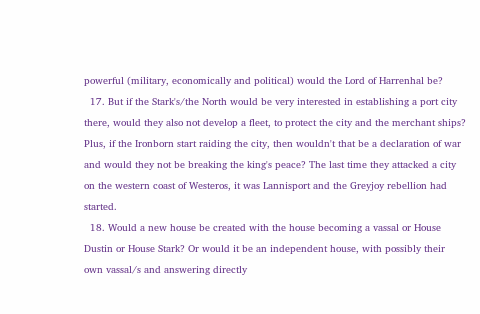powerful (military, economically and political) would the Lord of Harrenhal be?
  17. But if the Stark's/the North would be very interested in establishing a port city there, would they also not develop a fleet, to protect the city and the merchant ships? Plus, if the Ironborn start raiding the city, then wouldn't that be a declaration of war and would they not be breaking the king's peace? The last time they attacked a city on the western coast of Westeros, it was Lannisport and the Greyjoy rebellion had started.
  18. Would a new house be created with the house becoming a vassal or House Dustin or House Stark? Or would it be an independent house, with possibly their own vassal/s and answering directly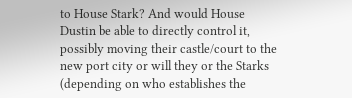to House Stark? And would House Dustin be able to directly control it, possibly moving their castle/court to the new port city or will they or the Starks (depending on who establishes the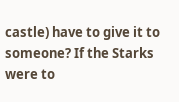castle) have to give it to someone? If the Starks were to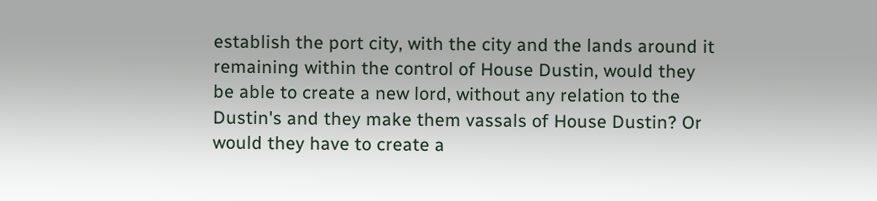establish the port city, with the city and the lands around it remaining within the control of House Dustin, would they be able to create a new lord, without any relation to the Dustin's and they make them vassals of House Dustin? Or would they have to create a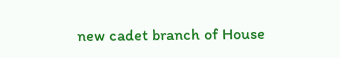new cadet branch of House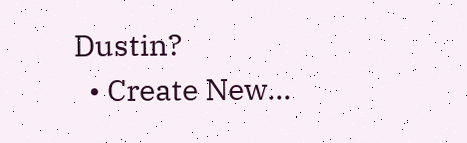Dustin?
  • Create New...